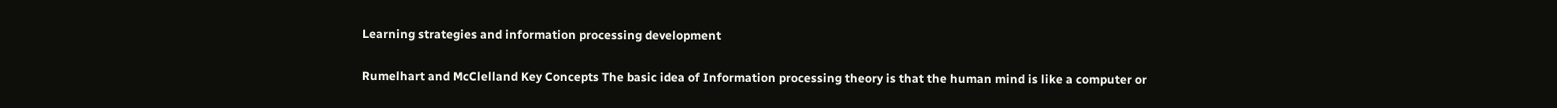Learning strategies and information processing development

Rumelhart and McClelland Key Concepts The basic idea of Information processing theory is that the human mind is like a computer or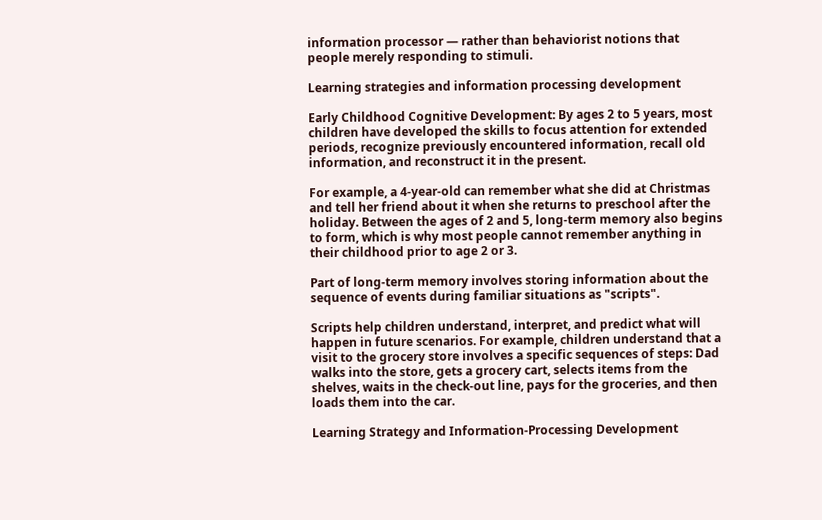information processor — rather than behaviorist notions that people merely responding to stimuli.

Learning strategies and information processing development

Early Childhood Cognitive Development: By ages 2 to 5 years, most children have developed the skills to focus attention for extended periods, recognize previously encountered information, recall old information, and reconstruct it in the present.

For example, a 4-year-old can remember what she did at Christmas and tell her friend about it when she returns to preschool after the holiday. Between the ages of 2 and 5, long-term memory also begins to form, which is why most people cannot remember anything in their childhood prior to age 2 or 3.

Part of long-term memory involves storing information about the sequence of events during familiar situations as "scripts".

Scripts help children understand, interpret, and predict what will happen in future scenarios. For example, children understand that a visit to the grocery store involves a specific sequences of steps: Dad walks into the store, gets a grocery cart, selects items from the shelves, waits in the check-out line, pays for the groceries, and then loads them into the car.

Learning Strategy and Information-Processing Development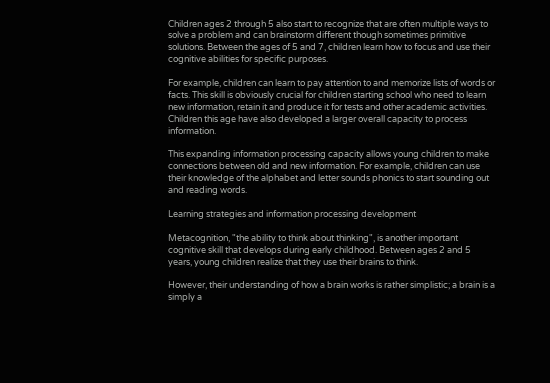Children ages 2 through 5 also start to recognize that are often multiple ways to solve a problem and can brainstorm different though sometimes primitive solutions. Between the ages of 5 and 7, children learn how to focus and use their cognitive abilities for specific purposes.

For example, children can learn to pay attention to and memorize lists of words or facts. This skill is obviously crucial for children starting school who need to learn new information, retain it and produce it for tests and other academic activities. Children this age have also developed a larger overall capacity to process information.

This expanding information processing capacity allows young children to make connections between old and new information. For example, children can use their knowledge of the alphabet and letter sounds phonics to start sounding out and reading words.

Learning strategies and information processing development

Metacognition, "the ability to think about thinking", is another important cognitive skill that develops during early childhood. Between ages 2 and 5 years, young children realize that they use their brains to think.

However, their understanding of how a brain works is rather simplistic; a brain is a simply a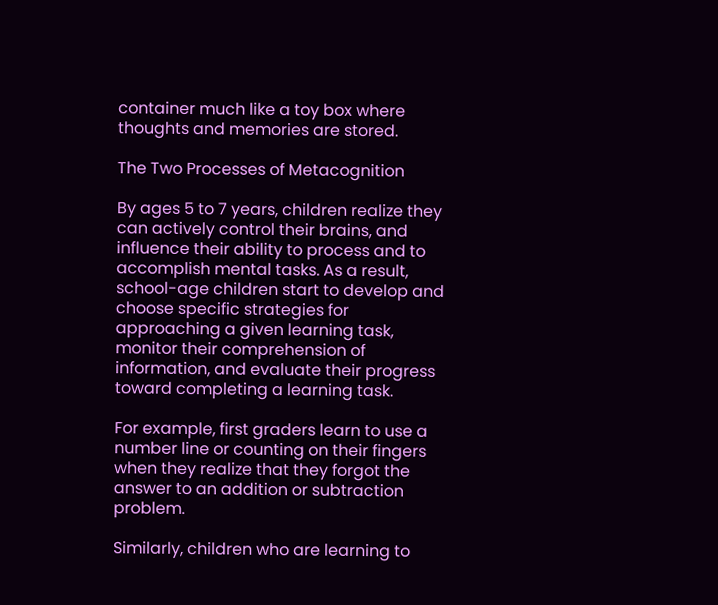container much like a toy box where thoughts and memories are stored.

The Two Processes of Metacognition

By ages 5 to 7 years, children realize they can actively control their brains, and influence their ability to process and to accomplish mental tasks. As a result, school-age children start to develop and choose specific strategies for approaching a given learning task, monitor their comprehension of information, and evaluate their progress toward completing a learning task.

For example, first graders learn to use a number line or counting on their fingers when they realize that they forgot the answer to an addition or subtraction problem.

Similarly, children who are learning to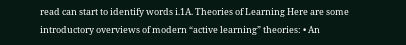read can start to identify words i.1A. Theories of Learning Here are some introductory overviews of modern “active learning” theories: • An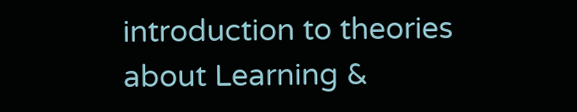introduction to theories about Learning &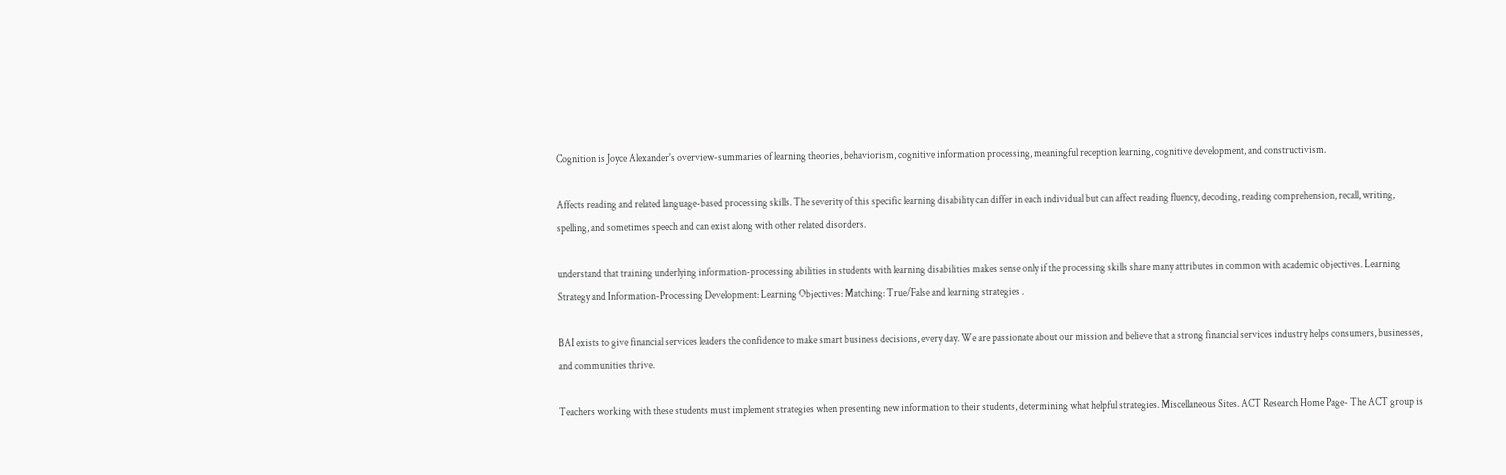Cognition is Joyce Alexander's overview-summaries of learning theories, behaviorism, cognitive information processing, meaningful reception learning, cognitive development, and constructivism.

Affects reading and related language-based processing skills. The severity of this specific learning disability can differ in each individual but can affect reading fluency, decoding, reading comprehension, recall, writing, spelling, and sometimes speech and can exist along with other related disorders.

understand that training underlying information-processing abilities in students with learning disabilities makes sense only if the processing skills share many attributes in common with academic objectives. Learning Strategy and Information-Processing Development: Learning Objectives: Matching: True/False and learning strategies .

BAI exists to give financial services leaders the confidence to make smart business decisions, every day. We are passionate about our mission and believe that a strong financial services industry helps consumers, businesses, and communities thrive.

Teachers working with these students must implement strategies when presenting new information to their students, determining what helpful strategies. Miscellaneous Sites. ACT Research Home Page- The ACT group is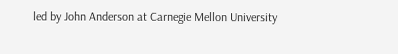led by John Anderson at Carnegie Mellon University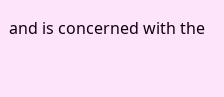and is concerned with the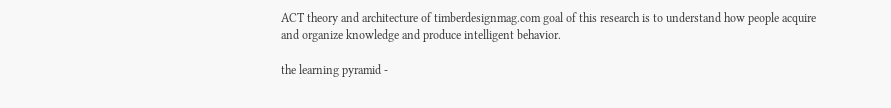ACT theory and architecture of timberdesignmag.com goal of this research is to understand how people acquire and organize knowledge and produce intelligent behavior.

the learning pyramid -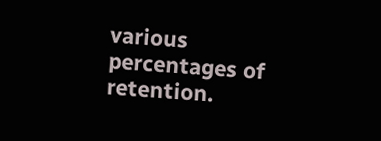various percentages of retention.